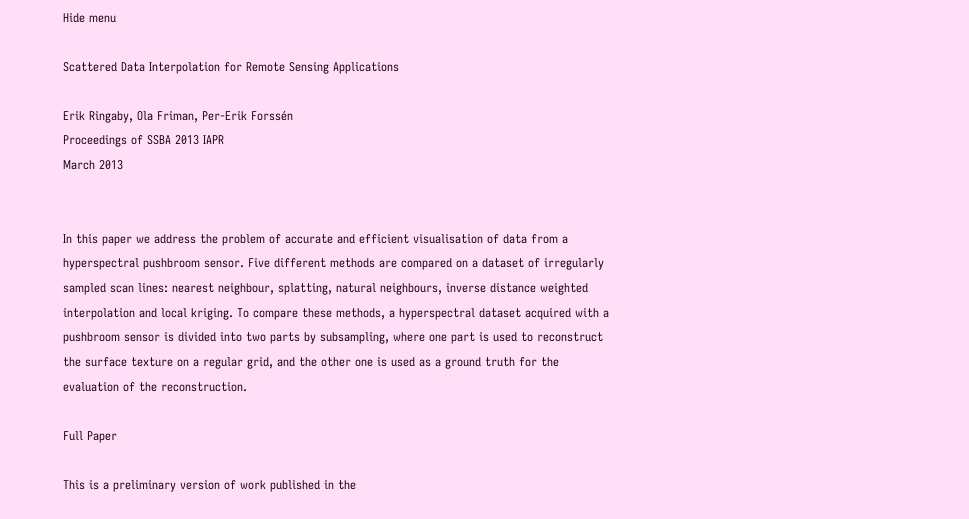Hide menu

Scattered Data Interpolation for Remote Sensing Applications

Erik Ringaby, Ola Friman, Per-Erik Forssén
Proceedings of SSBA 2013 IAPR
March 2013


In this paper we address the problem of accurate and efficient visualisation of data from a hyperspectral pushbroom sensor. Five different methods are compared on a dataset of irregularly sampled scan lines: nearest neighbour, splatting, natural neighbours, inverse distance weighted interpolation and local kriging. To compare these methods, a hyperspectral dataset acquired with a pushbroom sensor is divided into two parts by subsampling, where one part is used to reconstruct the surface texture on a regular grid, and the other one is used as a ground truth for the evaluation of the reconstruction.

Full Paper

This is a preliminary version of work published in the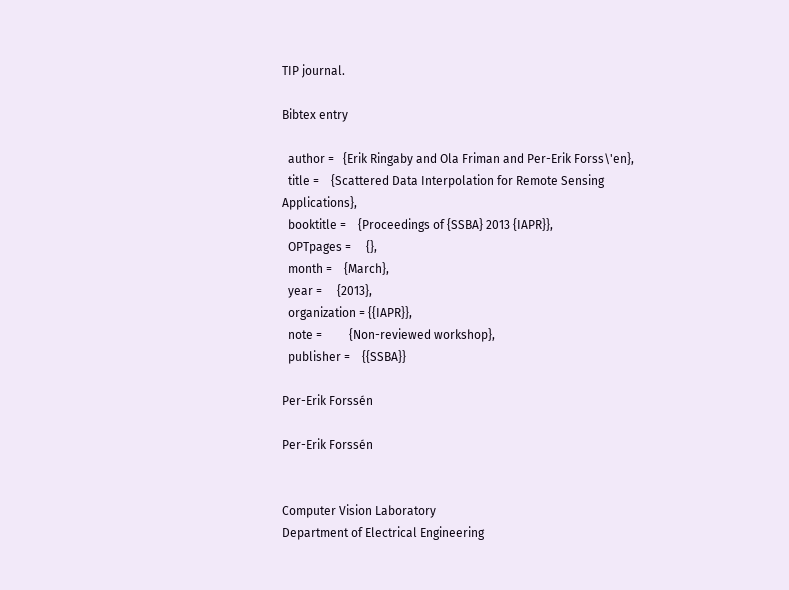TIP journal.

Bibtex entry

  author =   {Erik Ringaby and Ola Friman and Per-Erik Forss\'en},
  title =    {Scattered Data Interpolation for Remote Sensing Applications},
  booktitle =    {Proceedings of {SSBA} 2013 {IAPR}},
  OPTpages =     {},
  month =    {March},
  year =     {2013},
  organization = {{IAPR}},
  note =         {Non-reviewed workshop},
  publisher =    {{SSBA}}

Per-Erik Forssén

Per-Erik Forssén


Computer Vision Laboratory
Department of Electrical Engineering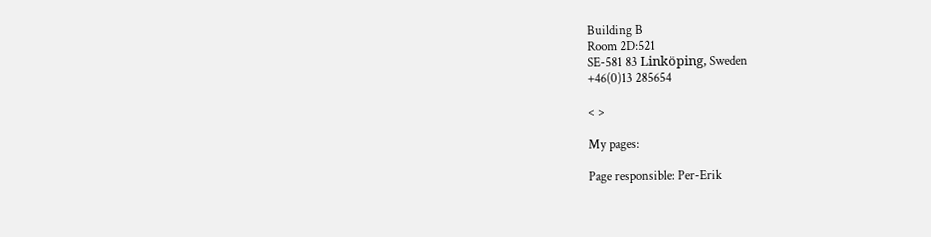Building B
Room 2D:521
SE-581 83 Linköping, Sweden
+46(0)13 285654

< >

My pages:

Page responsible: Per-Erik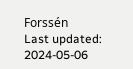Forssén
Last updated: 2024-05-06